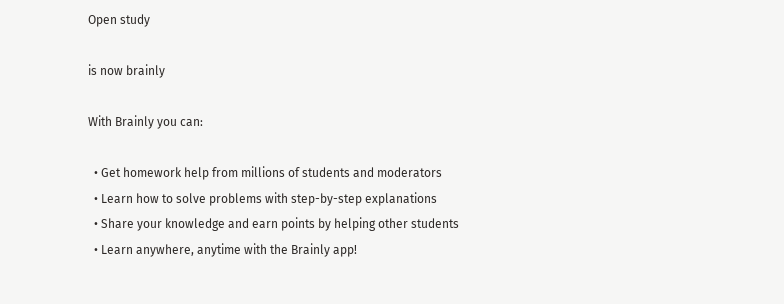Open study

is now brainly

With Brainly you can:

  • Get homework help from millions of students and moderators
  • Learn how to solve problems with step-by-step explanations
  • Share your knowledge and earn points by helping other students
  • Learn anywhere, anytime with the Brainly app!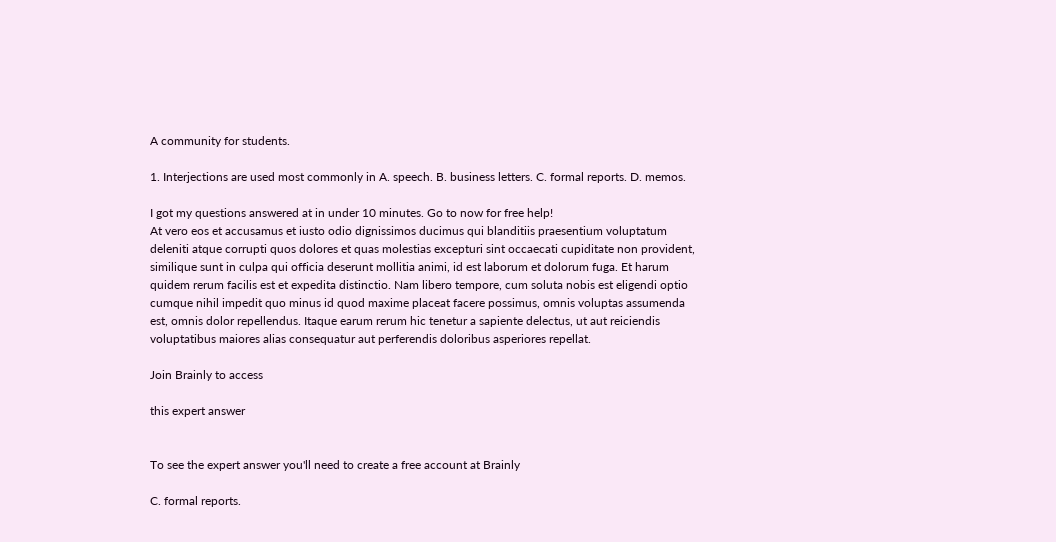A community for students.

1. Interjections are used most commonly in A. speech. B. business letters. C. formal reports. D. memos.

I got my questions answered at in under 10 minutes. Go to now for free help!
At vero eos et accusamus et iusto odio dignissimos ducimus qui blanditiis praesentium voluptatum deleniti atque corrupti quos dolores et quas molestias excepturi sint occaecati cupiditate non provident, similique sunt in culpa qui officia deserunt mollitia animi, id est laborum et dolorum fuga. Et harum quidem rerum facilis est et expedita distinctio. Nam libero tempore, cum soluta nobis est eligendi optio cumque nihil impedit quo minus id quod maxime placeat facere possimus, omnis voluptas assumenda est, omnis dolor repellendus. Itaque earum rerum hic tenetur a sapiente delectus, ut aut reiciendis voluptatibus maiores alias consequatur aut perferendis doloribus asperiores repellat.

Join Brainly to access

this expert answer


To see the expert answer you'll need to create a free account at Brainly

C. formal reports.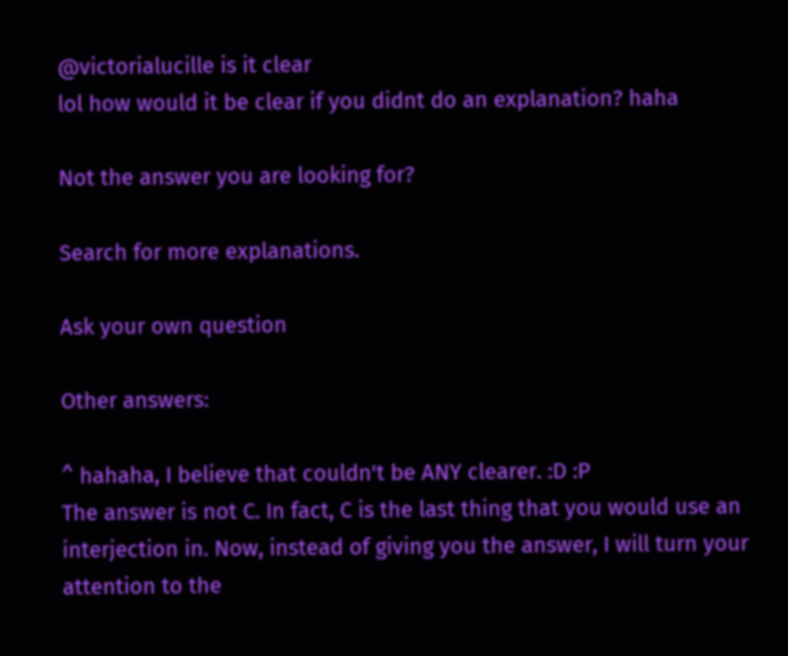@victorialucille is it clear
lol how would it be clear if you didnt do an explanation? haha

Not the answer you are looking for?

Search for more explanations.

Ask your own question

Other answers:

^ hahaha, I believe that couldn't be ANY clearer. :D :P
The answer is not C. In fact, C is the last thing that you would use an interjection in. Now, instead of giving you the answer, I will turn your attention to the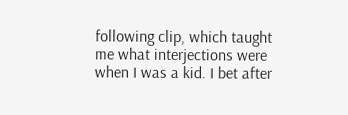following clip, which taught me what interjections were when I was a kid. I bet after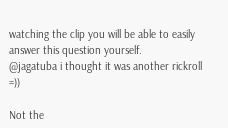watching the clip you will be able to easily answer this question yourself.
@jagatuba i thought it was another rickroll =))

Not the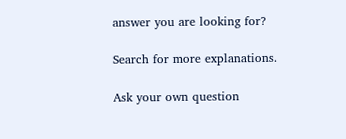answer you are looking for?

Search for more explanations.

Ask your own question